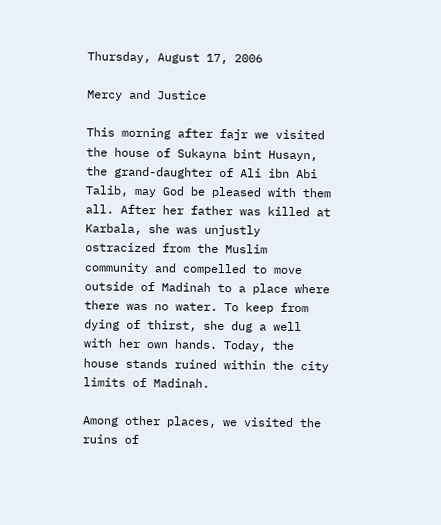Thursday, August 17, 2006

Mercy and Justice

This morning after fajr we visited the house of Sukayna bint Husayn, the grand-daughter of Ali ibn Abi Talib, may God be pleased with them all. After her father was killed at Karbala, she was unjustly ostracized from the Muslim community and compelled to move outside of Madinah to a place where there was no water. To keep from dying of thirst, she dug a well with her own hands. Today, the house stands ruined within the city limits of Madinah.

Among other places, we visited the ruins of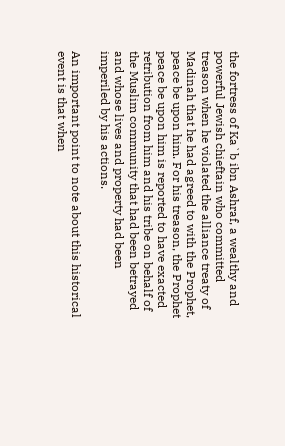the fortress of Ka`b ibn Ashraf, a wealthy and powerful Jewish chieftain who committed treason when he violated the alliance treaty of Madinah that he had agreed to with the Prophet, peace be upon him. For his treason, the Prophet peace be upon him is reported to have exacted retribution from him and his tribe on behalf of the Muslim community that had been betrayed and whose lives and property had been imperiled by his actions.

An important point to note about this historical event is that when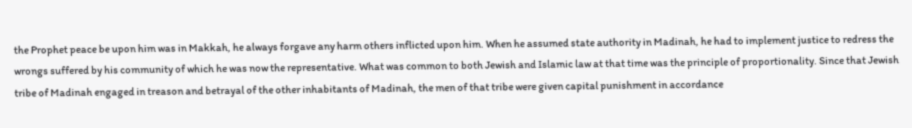the Prophet peace be upon him was in Makkah, he always forgave any harm others inflicted upon him. When he assumed state authority in Madinah, he had to implement justice to redress the wrongs suffered by his community of which he was now the representative. What was common to both Jewish and Islamic law at that time was the principle of proportionality. Since that Jewish tribe of Madinah engaged in treason and betrayal of the other inhabitants of Madinah, the men of that tribe were given capital punishment in accordance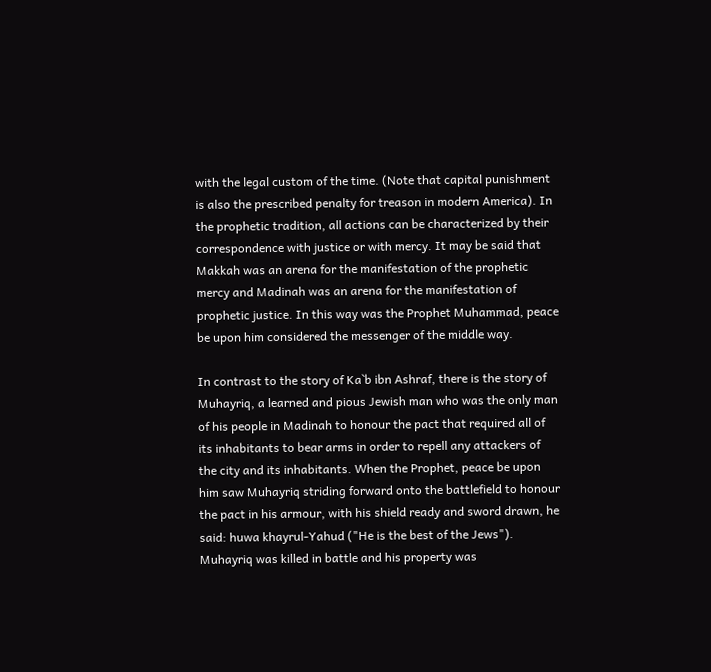with the legal custom of the time. (Note that capital punishment is also the prescribed penalty for treason in modern America). In the prophetic tradition, all actions can be characterized by their correspondence with justice or with mercy. It may be said that Makkah was an arena for the manifestation of the prophetic mercy and Madinah was an arena for the manifestation of prophetic justice. In this way was the Prophet Muhammad, peace be upon him considered the messenger of the middle way.

In contrast to the story of Ka`b ibn Ashraf, there is the story of Muhayriq, a learned and pious Jewish man who was the only man of his people in Madinah to honour the pact that required all of its inhabitants to bear arms in order to repell any attackers of the city and its inhabitants. When the Prophet, peace be upon him saw Muhayriq striding forward onto the battlefield to honour the pact in his armour, with his shield ready and sword drawn, he said: huwa khayrul-Yahud ("He is the best of the Jews"). Muhayriq was killed in battle and his property was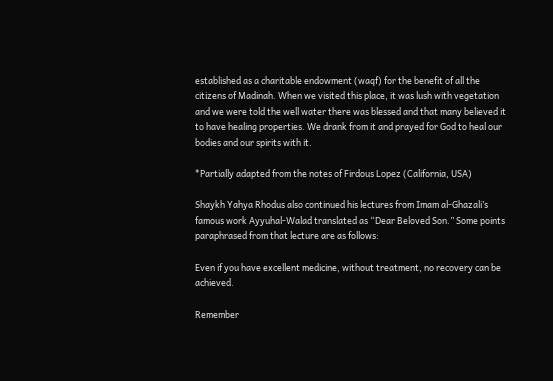established as a charitable endowment (waqf) for the benefit of all the citizens of Madinah. When we visited this place, it was lush with vegetation and we were told the well water there was blessed and that many believed it to have healing properties. We drank from it and prayed for God to heal our bodies and our spirits with it.

*Partially adapted from the notes of Firdous Lopez (California, USA)

Shaykh Yahya Rhodus also continued his lectures from Imam al-Ghazali’s famous work Ayyuhal-Walad translated as “Dear Beloved Son.” Some points paraphrased from that lecture are as follows:

Even if you have excellent medicine, without treatment, no recovery can be achieved.

Remember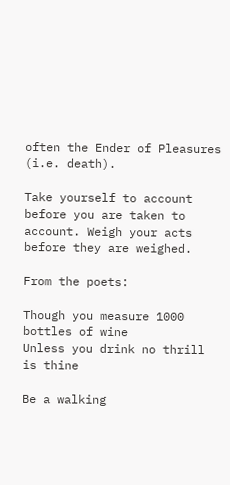often the Ender of Pleasures (i.e. death).

Take yourself to account before you are taken to account. Weigh your acts before they are weighed.

From the poets:

Though you measure 1000 bottles of wine
Unless you drink no thrill is thine

Be a walking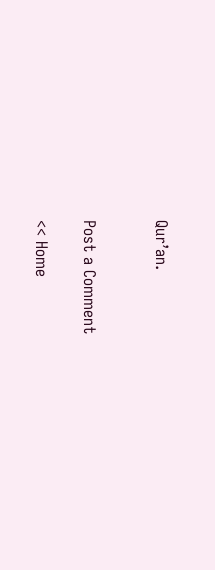Qur’an.


Post a Comment

<< Home